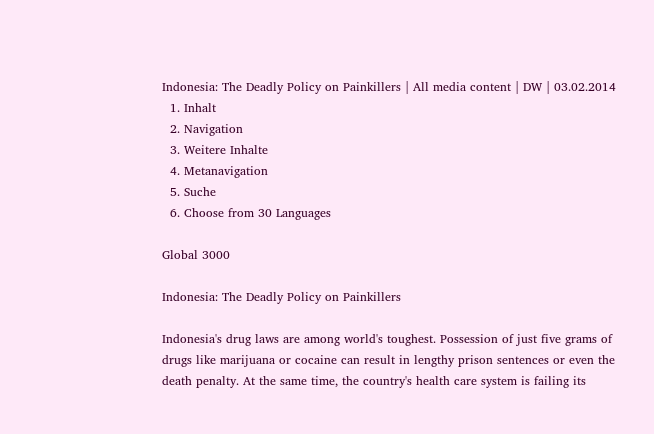Indonesia: The Deadly Policy on Painkillers | All media content | DW | 03.02.2014
  1. Inhalt
  2. Navigation
  3. Weitere Inhalte
  4. Metanavigation
  5. Suche
  6. Choose from 30 Languages

Global 3000

Indonesia: The Deadly Policy on Painkillers

Indonesia's drug laws are among world's toughest. Possession of just five grams of drugs like marijuana or cocaine can result in lengthy prison sentences or even the death penalty. At the same time, the country's health care system is failing its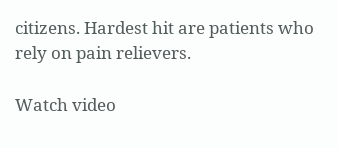citizens. Hardest hit are patients who rely on pain relievers.

Watch video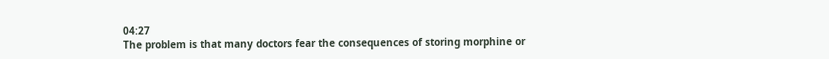04:27
The problem is that many doctors fear the consequences of storing morphine or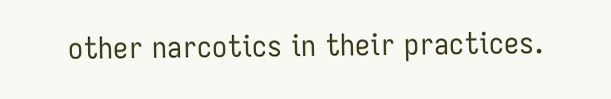other narcotics in their practices.